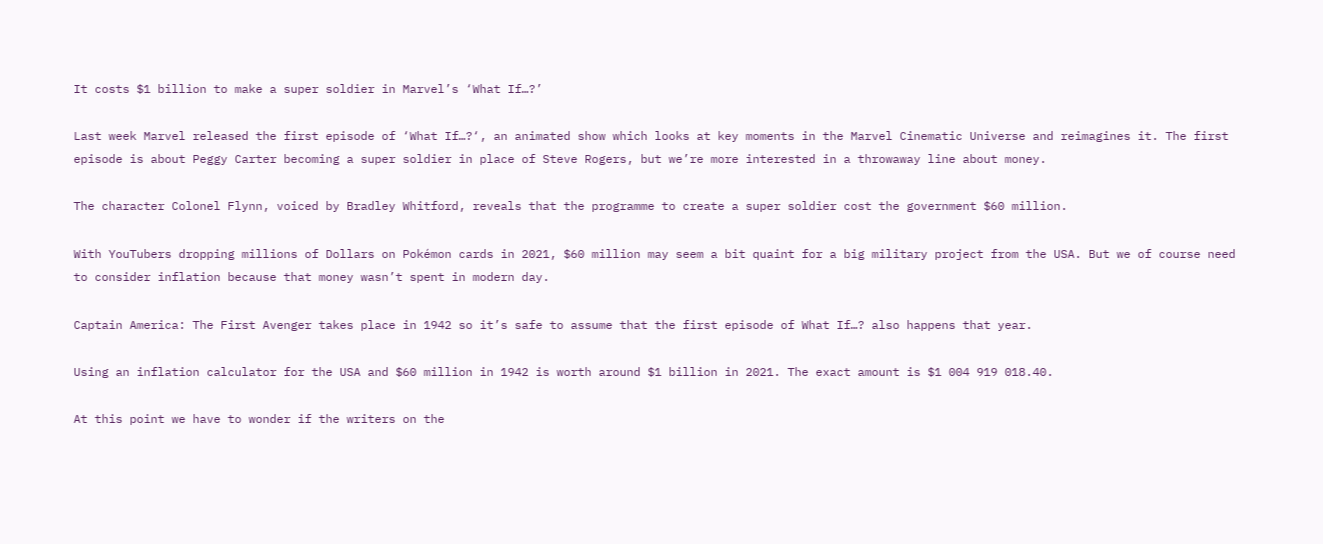It costs $1 billion to make a super soldier in Marvel’s ‘What If…?’

Last week Marvel released the first episode of ‘What If…?‘, an animated show which looks at key moments in the Marvel Cinematic Universe and reimagines it. The first episode is about Peggy Carter becoming a super soldier in place of Steve Rogers, but we’re more interested in a throwaway line about money.

The character Colonel Flynn, voiced by Bradley Whitford, reveals that the programme to create a super soldier cost the government $60 million.

With YouTubers dropping millions of Dollars on Pokémon cards in 2021, $60 million may seem a bit quaint for a big military project from the USA. But we of course need to consider inflation because that money wasn’t spent in modern day.

Captain America: The First Avenger takes place in 1942 so it’s safe to assume that the first episode of What If…? also happens that year.

Using an inflation calculator for the USA and $60 million in 1942 is worth around $1 billion in 2021. The exact amount is $1 004 919 018.40.

At this point we have to wonder if the writers on the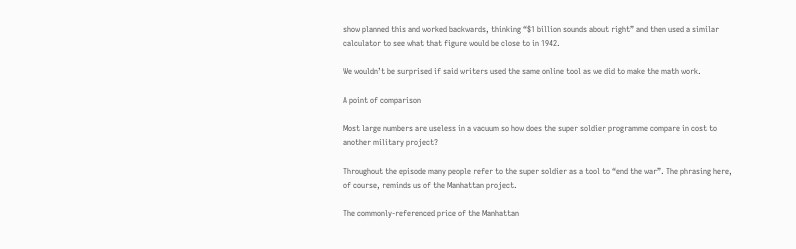show planned this and worked backwards, thinking “$1 billion sounds about right” and then used a similar calculator to see what that figure would be close to in 1942.

We wouldn’t be surprised if said writers used the same online tool as we did to make the math work.

A point of comparison

Most large numbers are useless in a vacuum so how does the super soldier programme compare in cost to another military project?

Throughout the episode many people refer to the super soldier as a tool to “end the war”. The phrasing here, of course, reminds us of the Manhattan project.

The commonly-referenced price of the Manhattan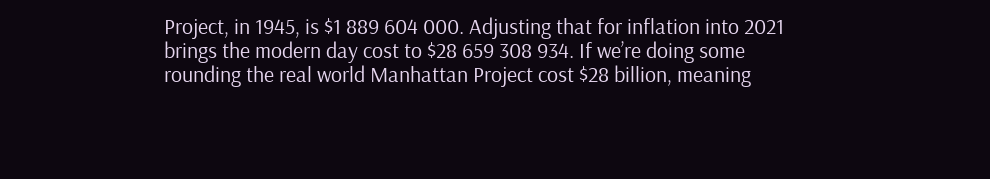Project, in 1945, is $1 889 604 000. Adjusting that for inflation into 2021 brings the modern day cost to $28 659 308 934. If we’re doing some rounding the real world Manhattan Project cost $28 billion, meaning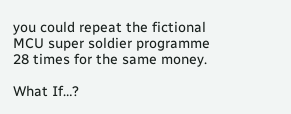you could repeat the fictional MCU super soldier programme 28 times for the same money.

What If…?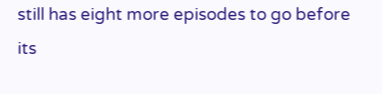still has eight more episodes to go before its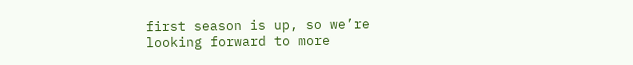first season is up, so we’re looking forward to more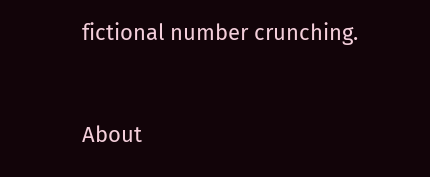fictional number crunching.


About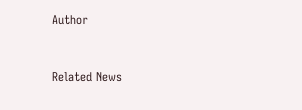Author


Related News